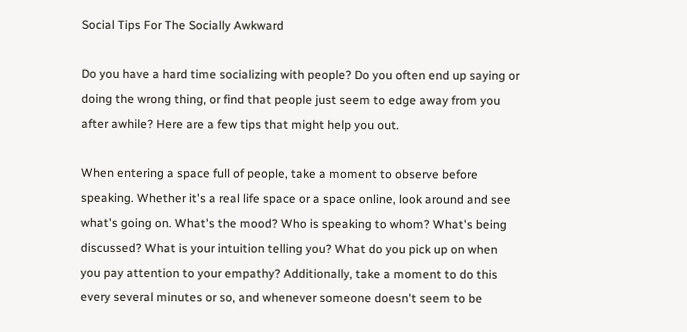Social Tips For The Socially Awkward

Do you have a hard time socializing with people? Do you often end up saying or doing the wrong thing, or find that people just seem to edge away from you after awhile? Here are a few tips that might help you out.

When entering a space full of people, take a moment to observe before speaking. Whether it's a real life space or a space online, look around and see what's going on. What's the mood? Who is speaking to whom? What's being discussed? What is your intuition telling you? What do you pick up on when you pay attention to your empathy? Additionally, take a moment to do this every several minutes or so, and whenever someone doesn't seem to be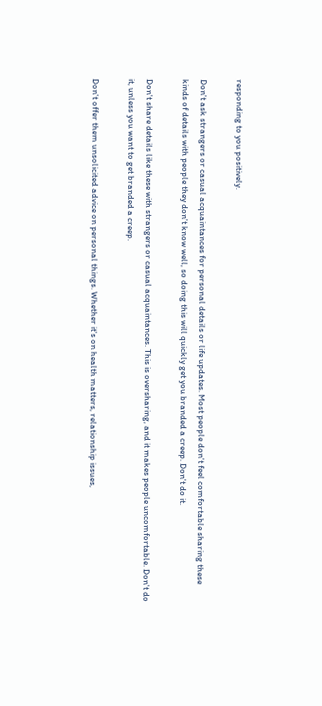responding to you positively.

Don't ask strangers or casual acquaintances for personal details or life updates. Most people don't feel comfortable sharing these kinds of details with people they don't know well, so doing this will quickly get you branded a creep. Don't do it.

Don't share details like these with strangers or casual acquaintances. This is oversharing, and it makes people uncomfortable. Don't do it, unless you want to get branded a creep.

Don't offer them unsolicited advice on personal things. Whether it's on health matters, relationship issues,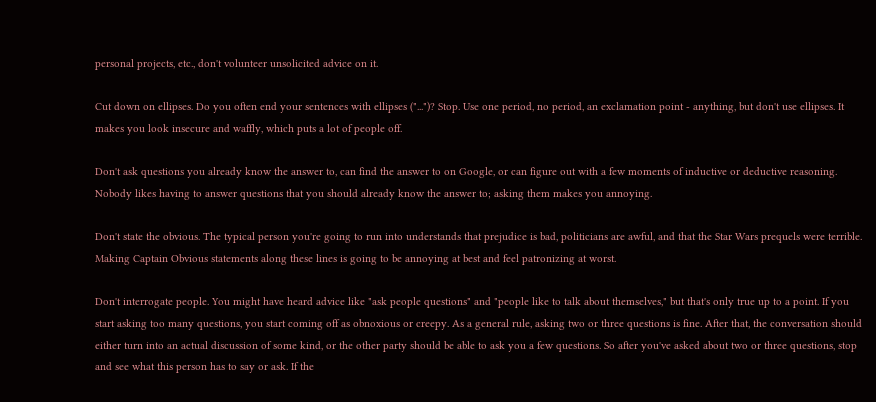personal projects, etc., don't volunteer unsolicited advice on it.

Cut down on ellipses. Do you often end your sentences with ellipses ("...")? Stop. Use one period, no period, an exclamation point - anything, but don't use ellipses. It makes you look insecure and waffly, which puts a lot of people off.

Don't ask questions you already know the answer to, can find the answer to on Google, or can figure out with a few moments of inductive or deductive reasoning. Nobody likes having to answer questions that you should already know the answer to; asking them makes you annoying.

Don't state the obvious. The typical person you're going to run into understands that prejudice is bad, politicians are awful, and that the Star Wars prequels were terrible. Making Captain Obvious statements along these lines is going to be annoying at best and feel patronizing at worst.

Don't interrogate people. You might have heard advice like "ask people questions" and "people like to talk about themselves," but that's only true up to a point. If you start asking too many questions, you start coming off as obnoxious or creepy. As a general rule, asking two or three questions is fine. After that, the conversation should either turn into an actual discussion of some kind, or the other party should be able to ask you a few questions. So after you've asked about two or three questions, stop and see what this person has to say or ask. If the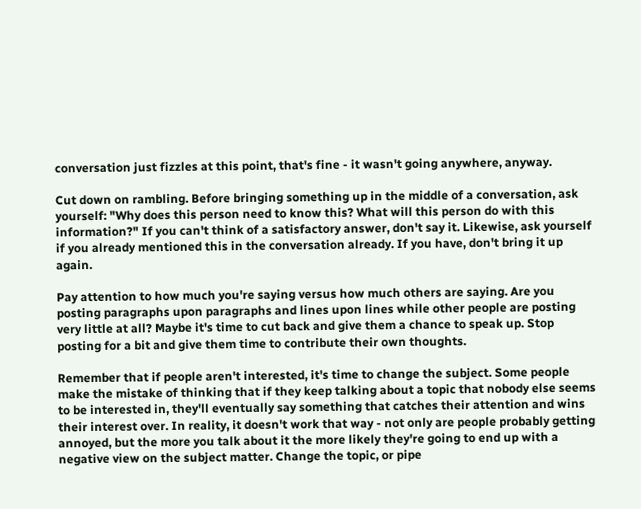conversation just fizzles at this point, that's fine - it wasn't going anywhere, anyway.

Cut down on rambling. Before bringing something up in the middle of a conversation, ask yourself: "Why does this person need to know this? What will this person do with this information?" If you can't think of a satisfactory answer, don't say it. Likewise, ask yourself if you already mentioned this in the conversation already. If you have, don't bring it up again.

Pay attention to how much you're saying versus how much others are saying. Are you posting paragraphs upon paragraphs and lines upon lines while other people are posting very little at all? Maybe it's time to cut back and give them a chance to speak up. Stop posting for a bit and give them time to contribute their own thoughts.

Remember that if people aren't interested, it's time to change the subject. Some people make the mistake of thinking that if they keep talking about a topic that nobody else seems to be interested in, they'll eventually say something that catches their attention and wins their interest over. In reality, it doesn't work that way - not only are people probably getting annoyed, but the more you talk about it the more likely they're going to end up with a negative view on the subject matter. Change the topic, or pipe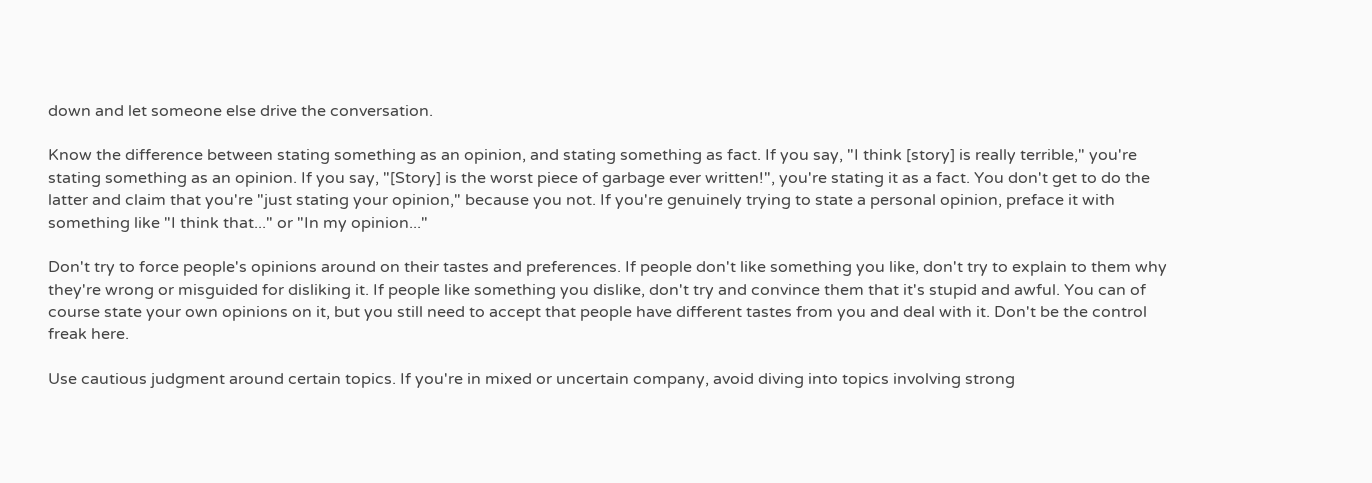down and let someone else drive the conversation.

Know the difference between stating something as an opinion, and stating something as fact. If you say, "I think [story] is really terrible," you're stating something as an opinion. If you say, "[Story] is the worst piece of garbage ever written!", you're stating it as a fact. You don't get to do the latter and claim that you're "just stating your opinion," because you not. If you're genuinely trying to state a personal opinion, preface it with something like "I think that..." or "In my opinion..."

Don't try to force people's opinions around on their tastes and preferences. If people don't like something you like, don't try to explain to them why they're wrong or misguided for disliking it. If people like something you dislike, don't try and convince them that it's stupid and awful. You can of course state your own opinions on it, but you still need to accept that people have different tastes from you and deal with it. Don't be the control freak here.

Use cautious judgment around certain topics. If you're in mixed or uncertain company, avoid diving into topics involving strong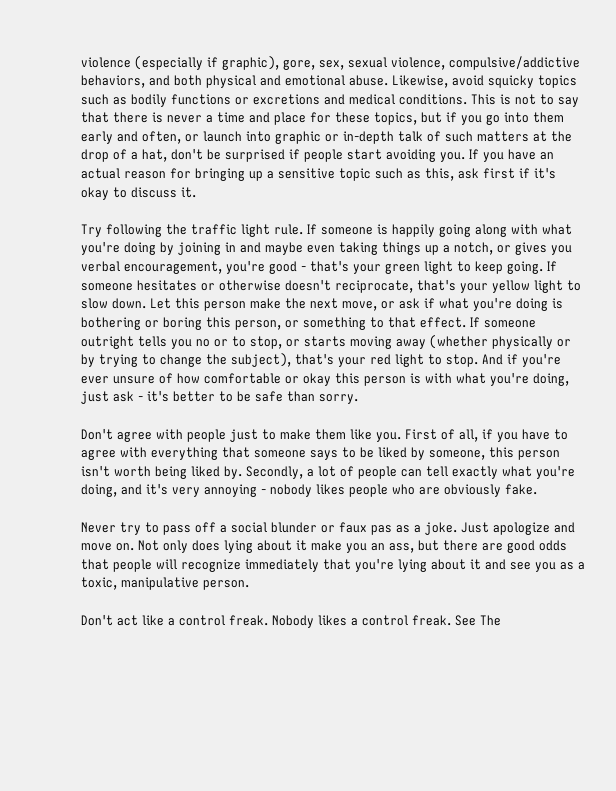violence (especially if graphic), gore, sex, sexual violence, compulsive/addictive behaviors, and both physical and emotional abuse. Likewise, avoid squicky topics such as bodily functions or excretions and medical conditions. This is not to say that there is never a time and place for these topics, but if you go into them early and often, or launch into graphic or in-depth talk of such matters at the drop of a hat, don't be surprised if people start avoiding you. If you have an actual reason for bringing up a sensitive topic such as this, ask first if it's okay to discuss it.

Try following the traffic light rule. If someone is happily going along with what you're doing by joining in and maybe even taking things up a notch, or gives you verbal encouragement, you're good - that's your green light to keep going. If someone hesitates or otherwise doesn't reciprocate, that's your yellow light to slow down. Let this person make the next move, or ask if what you're doing is bothering or boring this person, or something to that effect. If someone outright tells you no or to stop, or starts moving away (whether physically or by trying to change the subject), that's your red light to stop. And if you're ever unsure of how comfortable or okay this person is with what you're doing, just ask - it's better to be safe than sorry.

Don't agree with people just to make them like you. First of all, if you have to agree with everything that someone says to be liked by someone, this person isn't worth being liked by. Secondly, a lot of people can tell exactly what you're doing, and it's very annoying - nobody likes people who are obviously fake.

Never try to pass off a social blunder or faux pas as a joke. Just apologize and move on. Not only does lying about it make you an ass, but there are good odds that people will recognize immediately that you're lying about it and see you as a toxic, manipulative person.

Don't act like a control freak. Nobody likes a control freak. See The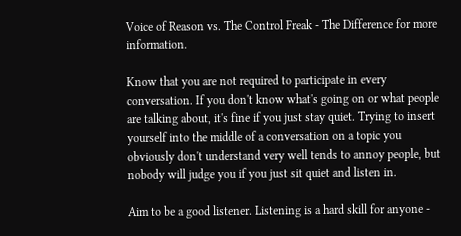Voice of Reason vs. The Control Freak - The Difference for more information.

Know that you are not required to participate in every conversation. If you don't know what's going on or what people are talking about, it's fine if you just stay quiet. Trying to insert yourself into the middle of a conversation on a topic you obviously don't understand very well tends to annoy people, but nobody will judge you if you just sit quiet and listen in.

Aim to be a good listener. Listening is a hard skill for anyone -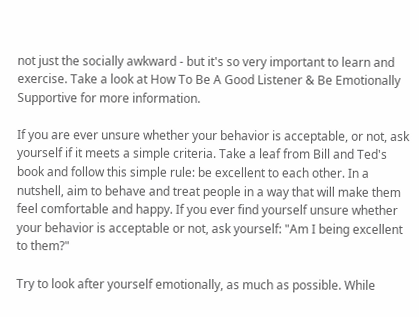not just the socially awkward - but it's so very important to learn and exercise. Take a look at How To Be A Good Listener & Be Emotionally Supportive for more information.

If you are ever unsure whether your behavior is acceptable, or not, ask yourself if it meets a simple criteria. Take a leaf from Bill and Ted's book and follow this simple rule: be excellent to each other. In a nutshell, aim to behave and treat people in a way that will make them feel comfortable and happy. If you ever find yourself unsure whether your behavior is acceptable or not, ask yourself: "Am I being excellent to them?"

Try to look after yourself emotionally, as much as possible. While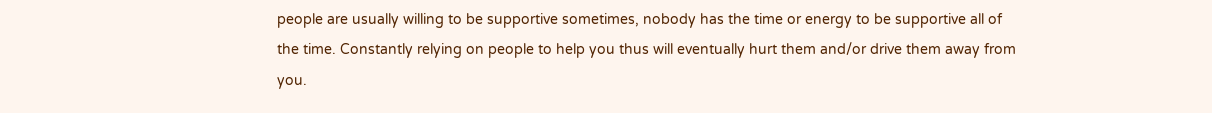people are usually willing to be supportive sometimes, nobody has the time or energy to be supportive all of the time. Constantly relying on people to help you thus will eventually hurt them and/or drive them away from you.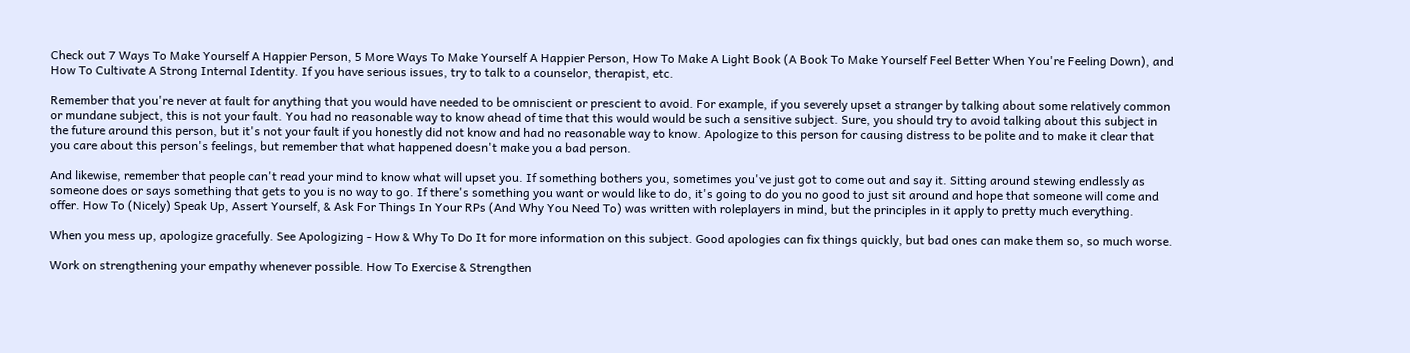Check out 7 Ways To Make Yourself A Happier Person, 5 More Ways To Make Yourself A Happier Person, How To Make A Light Book (A Book To Make Yourself Feel Better When You're Feeling Down), and How To Cultivate A Strong Internal Identity. If you have serious issues, try to talk to a counselor, therapist, etc.

Remember that you're never at fault for anything that you would have needed to be omniscient or prescient to avoid. For example, if you severely upset a stranger by talking about some relatively common or mundane subject, this is not your fault. You had no reasonable way to know ahead of time that this would would be such a sensitive subject. Sure, you should try to avoid talking about this subject in the future around this person, but it's not your fault if you honestly did not know and had no reasonable way to know. Apologize to this person for causing distress to be polite and to make it clear that you care about this person's feelings, but remember that what happened doesn't make you a bad person.

And likewise, remember that people can't read your mind to know what will upset you. If something bothers you, sometimes you've just got to come out and say it. Sitting around stewing endlessly as someone does or says something that gets to you is no way to go. If there's something you want or would like to do, it's going to do you no good to just sit around and hope that someone will come and offer. How To (Nicely) Speak Up, Assert Yourself, & Ask For Things In Your RPs (And Why You Need To) was written with roleplayers in mind, but the principles in it apply to pretty much everything.

When you mess up, apologize gracefully. See Apologizing - How & Why To Do It for more information on this subject. Good apologies can fix things quickly, but bad ones can make them so, so much worse.

Work on strengthening your empathy whenever possible. How To Exercise & Strengthen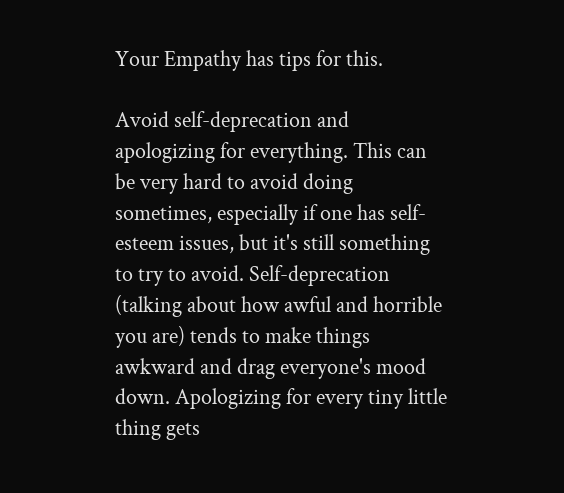Your Empathy has tips for this.

Avoid self-deprecation and apologizing for everything. This can be very hard to avoid doing sometimes, especially if one has self-esteem issues, but it's still something to try to avoid. Self-deprecation (talking about how awful and horrible you are) tends to make things awkward and drag everyone's mood down. Apologizing for every tiny little thing gets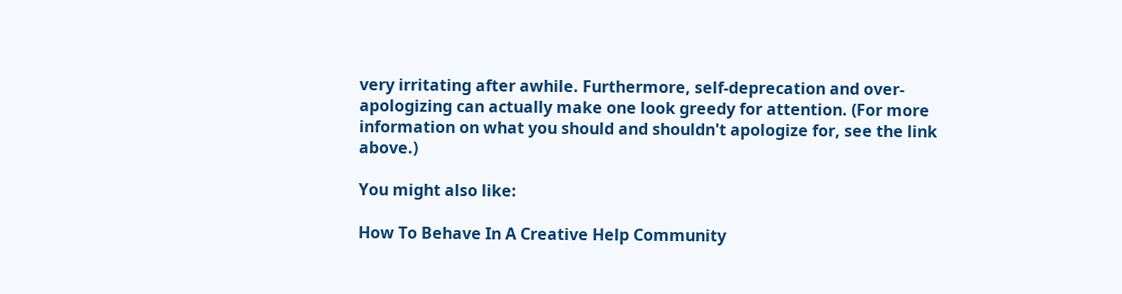very irritating after awhile. Furthermore, self-deprecation and over-apologizing can actually make one look greedy for attention. (For more information on what you should and shouldn't apologize for, see the link above.)

You might also like:

How To Behave In A Creative Help Community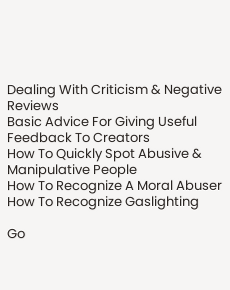Dealing With Criticism & Negative Reviews
Basic Advice For Giving Useful Feedback To Creators
How To Quickly Spot Abusive & Manipulative People
How To Recognize A Moral Abuser
How To Recognize Gaslighting

Go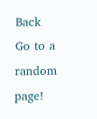Back
Go to a random page!